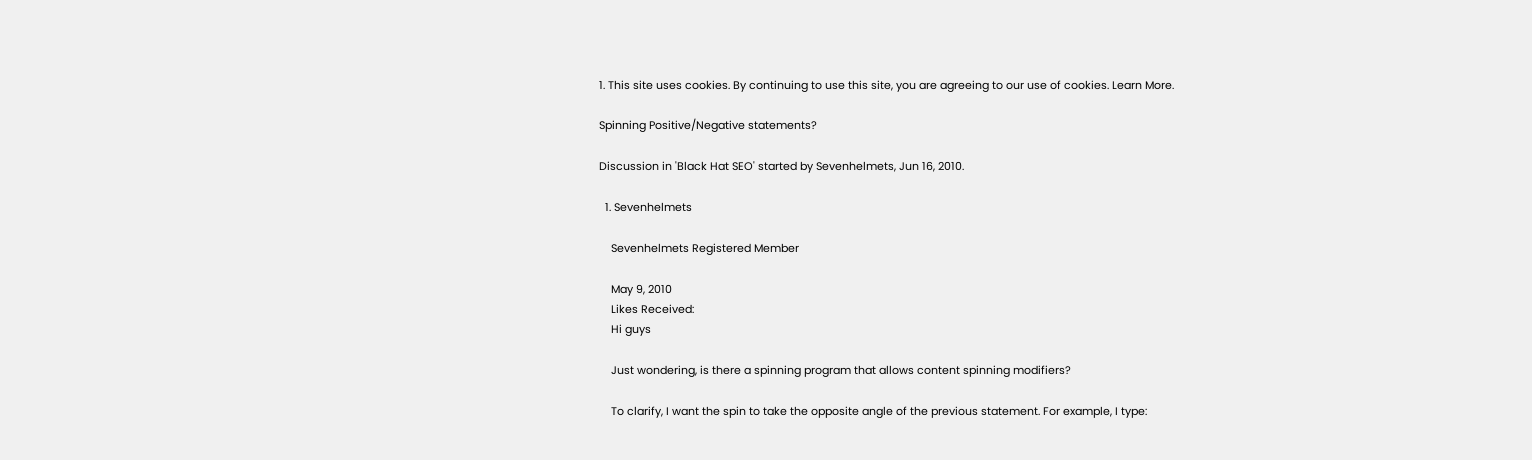1. This site uses cookies. By continuing to use this site, you are agreeing to our use of cookies. Learn More.

Spinning Positive/Negative statements?

Discussion in 'Black Hat SEO' started by Sevenhelmets, Jun 16, 2010.

  1. Sevenhelmets

    Sevenhelmets Registered Member

    May 9, 2010
    Likes Received:
    Hi guys

    Just wondering, is there a spinning program that allows content spinning modifiers?

    To clarify, I want the spin to take the opposite angle of the previous statement. For example, I type: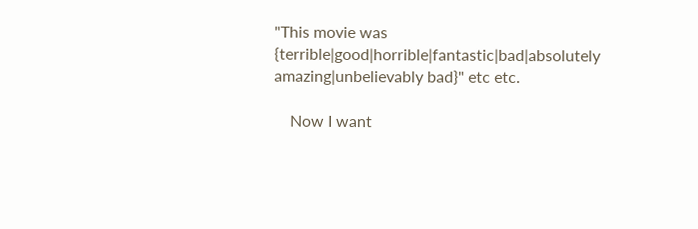"This movie was {terrible|good|horrible|fantastic|bad|absolutely amazing|unbelievably bad}" etc etc.

    Now I want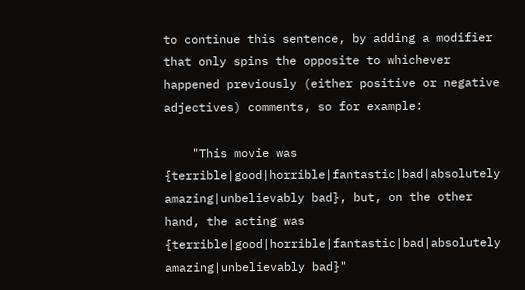to continue this sentence, by adding a modifier that only spins the opposite to whichever happened previously (either positive or negative adjectives) comments, so for example:

    "This movie was {terrible|good|horrible|fantastic|bad|absolutely amazing|unbelievably bad}, but, on the other hand, the acting was {terrible|good|horrible|fantastic|bad|absolutely amazing|unbelievably bad}"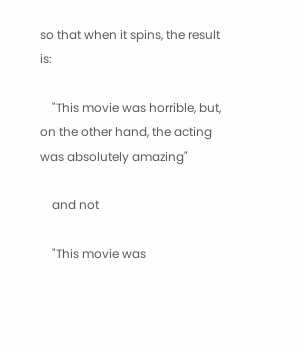so that when it spins, the result is:

    "This movie was horrible, but, on the other hand, the acting was absolutely amazing"

    and not

    "This movie was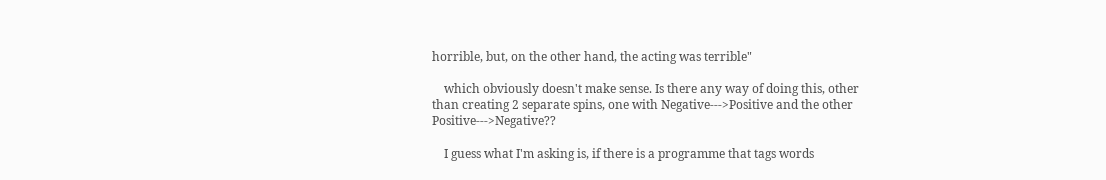horrible, but, on the other hand, the acting was terrible"

    which obviously doesn't make sense. Is there any way of doing this, other than creating 2 separate spins, one with Negative--->Positive and the other Positive--->Negative??

    I guess what I'm asking is, if there is a programme that tags words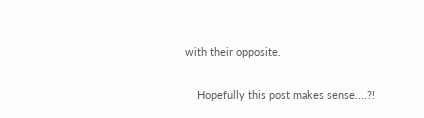with their opposite.

    Hopefully this post makes sense....?!